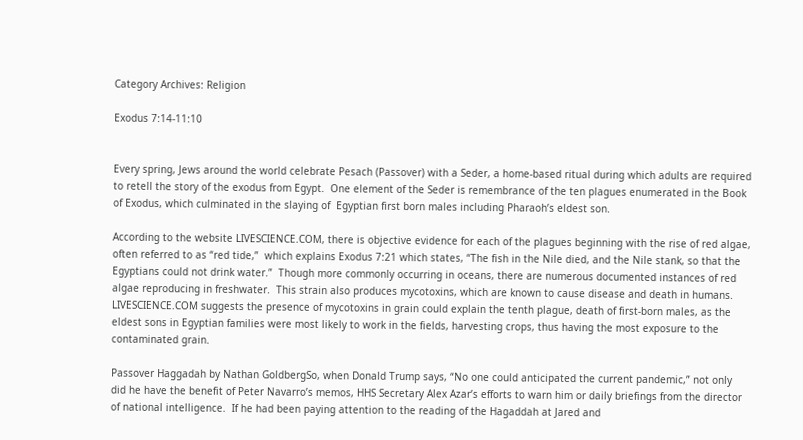Category Archives: Religion

Exodus 7:14-11:10


Every spring, Jews around the world celebrate Pesach (Passover) with a Seder, a home-based ritual during which adults are required to retell the story of the exodus from Egypt.  One element of the Seder is remembrance of the ten plagues enumerated in the Book of Exodus, which culminated in the slaying of  Egyptian first born males including Pharaoh’s eldest son.

According to the website LIVESCIENCE.COM, there is objective evidence for each of the plagues beginning with the rise of red algae, often referred to as “red tide,”  which explains Exodus 7:21 which states, “The fish in the Nile died, and the Nile stank, so that the Egyptians could not drink water.”  Though more commonly occurring in oceans, there are numerous documented instances of red algae reproducing in freshwater.  This strain also produces mycotoxins, which are known to cause disease and death in humans.  LIVESCIENCE.COM suggests the presence of mycotoxins in grain could explain the tenth plague, death of first-born males, as the eldest sons in Egyptian families were most likely to work in the fields, harvesting crops, thus having the most exposure to the contaminated grain.

Passover Haggadah by Nathan GoldbergSo, when Donald Trump says, “No one could anticipated the current pandemic,” not only did he have the benefit of Peter Navarro’s memos, HHS Secretary Alex Azar’s efforts to warn him or daily briefings from the director of national intelligence.  If he had been paying attention to the reading of the Hagaddah at Jared and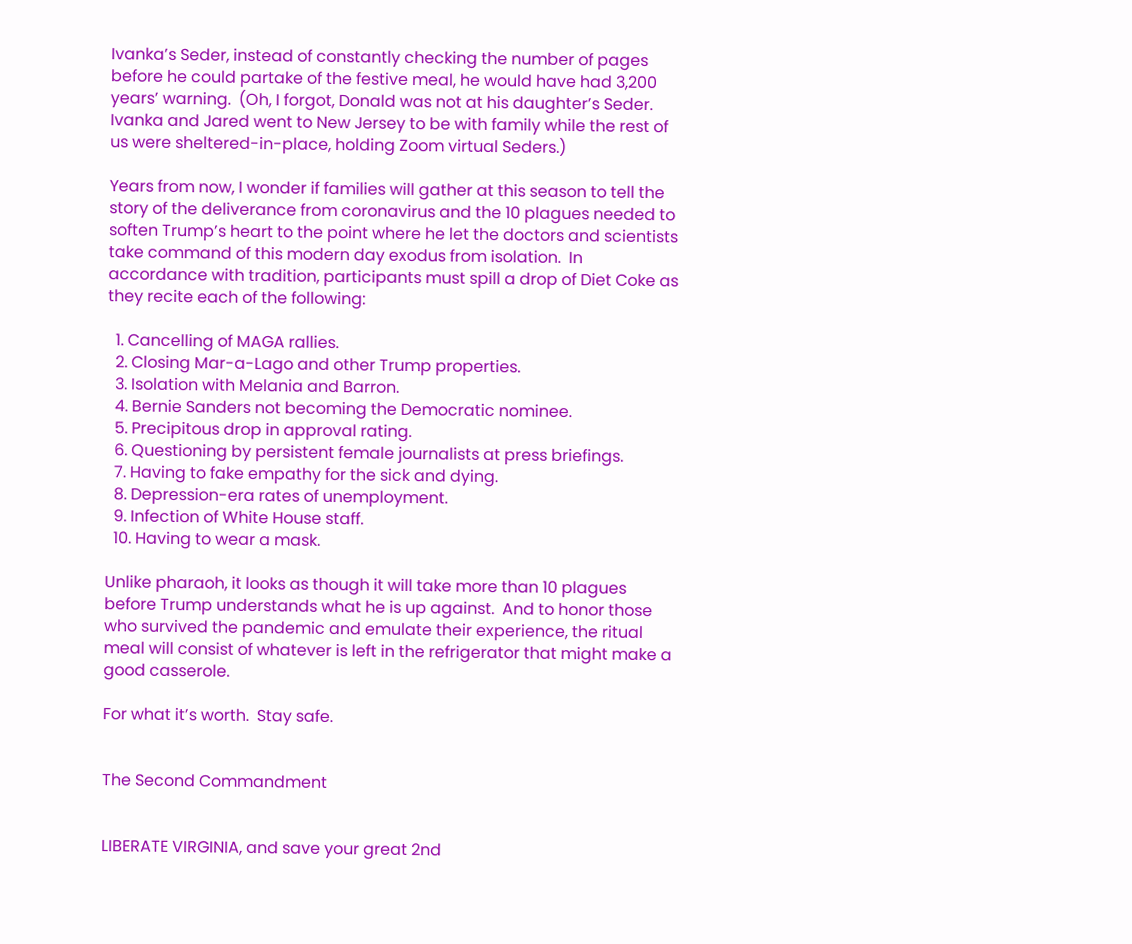Ivanka’s Seder, instead of constantly checking the number of pages before he could partake of the festive meal, he would have had 3,200 years’ warning.  (Oh, I forgot, Donald was not at his daughter’s Seder.  Ivanka and Jared went to New Jersey to be with family while the rest of us were sheltered-in-place, holding Zoom virtual Seders.)

Years from now, I wonder if families will gather at this season to tell the story of the deliverance from coronavirus and the 10 plagues needed to soften Trump’s heart to the point where he let the doctors and scientists take command of this modern day exodus from isolation.  In accordance with tradition, participants must spill a drop of Diet Coke as they recite each of the following:

  1. Cancelling of MAGA rallies.
  2. Closing Mar-a-Lago and other Trump properties.
  3. Isolation with Melania and Barron.
  4. Bernie Sanders not becoming the Democratic nominee.
  5. Precipitous drop in approval rating.
  6. Questioning by persistent female journalists at press briefings.
  7. Having to fake empathy for the sick and dying.
  8. Depression-era rates of unemployment.
  9. Infection of White House staff.
  10. Having to wear a mask.

Unlike pharaoh, it looks as though it will take more than 10 plagues before Trump understands what he is up against.  And to honor those who survived the pandemic and emulate their experience, the ritual meal will consist of whatever is left in the refrigerator that might make a good casserole.

For what it’s worth.  Stay safe.


The Second Commandment


LIBERATE VIRGINIA, and save your great 2nd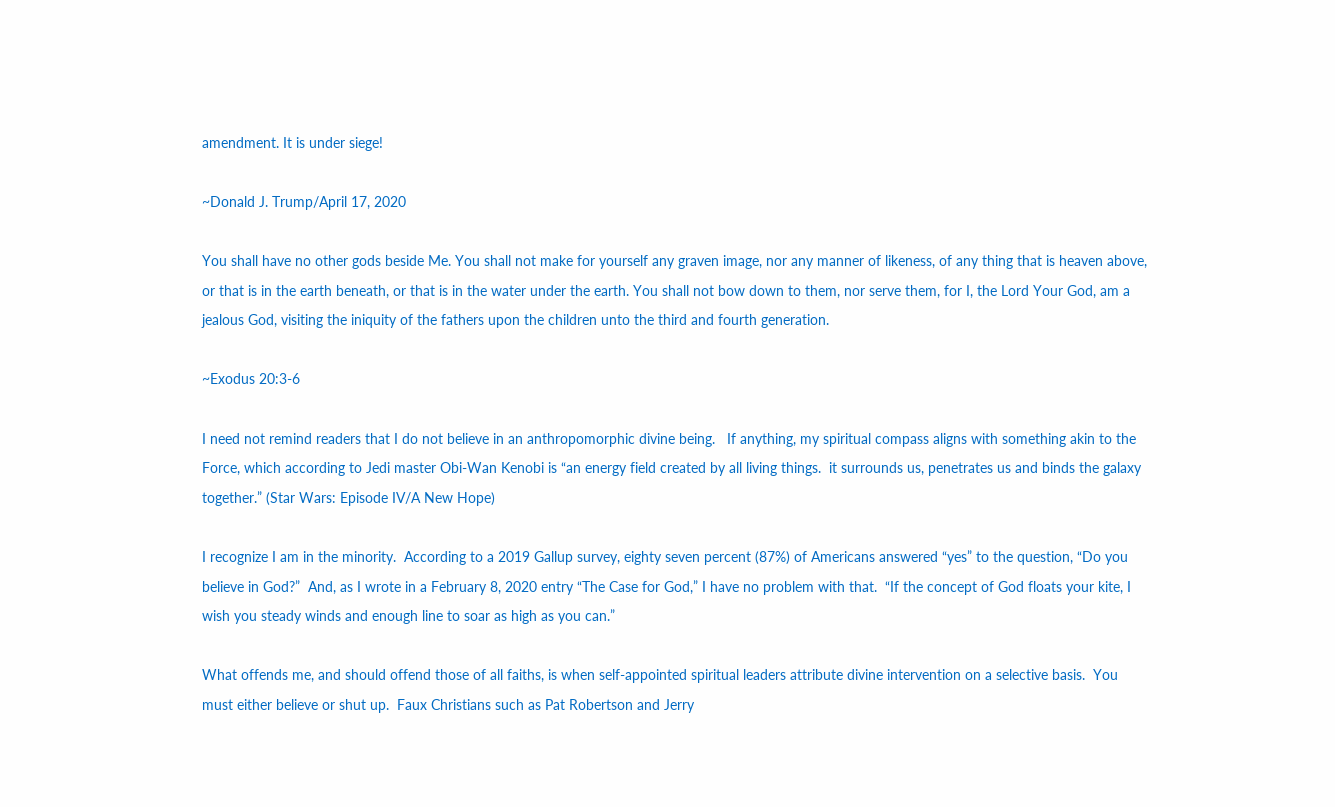amendment. It is under siege!

~Donald J. Trump/April 17, 2020

You shall have no other gods beside Me. You shall not make for yourself any graven image, nor any manner of likeness, of any thing that is heaven above, or that is in the earth beneath, or that is in the water under the earth. You shall not bow down to them, nor serve them, for I, the Lord Your God, am a jealous God, visiting the iniquity of the fathers upon the children unto the third and fourth generation.

~Exodus 20:3-6

I need not remind readers that I do not believe in an anthropomorphic divine being.   If anything, my spiritual compass aligns with something akin to the Force, which according to Jedi master Obi-Wan Kenobi is “an energy field created by all living things.  it surrounds us, penetrates us and binds the galaxy together.” (Star Wars: Episode IV/A New Hope)

I recognize I am in the minority.  According to a 2019 Gallup survey, eighty seven percent (87%) of Americans answered “yes” to the question, “Do you believe in God?”  And, as I wrote in a February 8, 2020 entry “The Case for God,” I have no problem with that.  “If the concept of God floats your kite, I wish you steady winds and enough line to soar as high as you can.”

What offends me, and should offend those of all faiths, is when self-appointed spiritual leaders attribute divine intervention on a selective basis.  You must either believe or shut up.  Faux Christians such as Pat Robertson and Jerry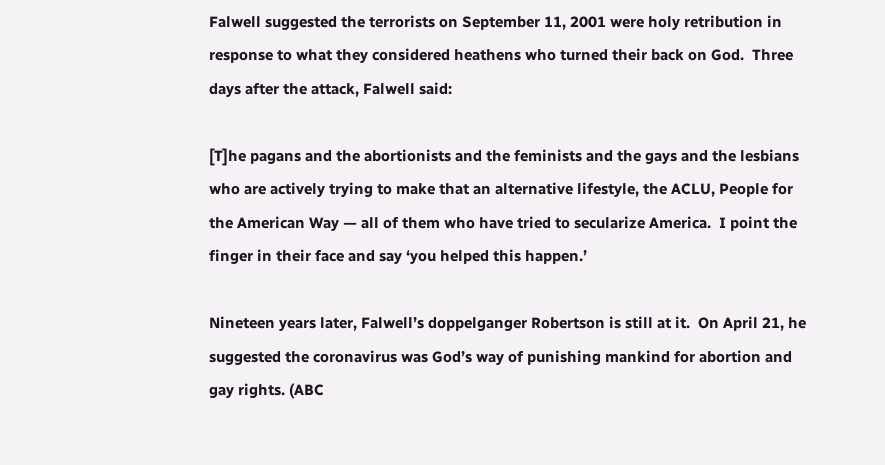Falwell suggested the terrorists on September 11, 2001 were holy retribution in response to what they considered heathens who turned their back on God.  Three days after the attack, Falwell said:

[T]he pagans and the abortionists and the feminists and the gays and the lesbians who are actively trying to make that an alternative lifestyle, the ACLU, People for the American Way — all of them who have tried to secularize America.  I point the finger in their face and say ‘you helped this happen.’

Nineteen years later, Falwell’s doppelganger Robertson is still at it.  On April 21, he suggested the coronavirus was God’s way of punishing mankind for abortion and gay rights. (ABC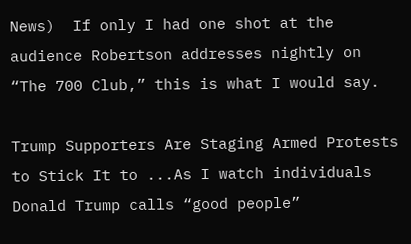News)  If only I had one shot at the audience Robertson addresses nightly on “The 700 Club,” this is what I would say.

Trump Supporters Are Staging Armed Protests to Stick It to ...As I watch individuals Donald Trump calls “good people”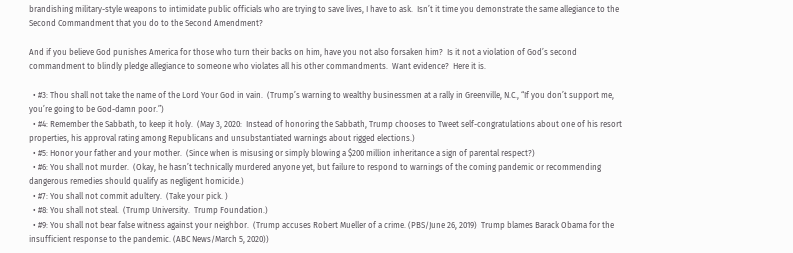brandishing military-style weapons to intimidate public officials who are trying to save lives, I have to ask.  Isn’t it time you demonstrate the same allegiance to the Second Commandment that you do to the Second Amendment?

And if you believe God punishes America for those who turn their backs on him, have you not also forsaken him?  Is it not a violation of God’s second commandment to blindly pledge allegiance to someone who violates all his other commandments.  Want evidence?  Here it is.

  • #3: Thou shall not take the name of the Lord Your God in vain.  (Trump’s warning to wealthy businessmen at a rally in Greenville, N.C., “If you don’t support me, you’re going to be God-damn poor.”)
  • #4: Remember the Sabbath, to keep it holy.  (May 3, 2020:  Instead of honoring the Sabbath, Trump chooses to Tweet self-congratulations about one of his resort properties, his approval rating among Republicans and unsubstantiated warnings about rigged elections.)
  • #5: Honor your father and your mother.  (Since when is misusing or simply blowing a $200 million inheritance a sign of parental respect?)
  • #6: You shall not murder.  (Okay, he hasn’t technically murdered anyone yet, but failure to respond to warnings of the coming pandemic or recommending dangerous remedies should qualify as negligent homicide.)
  • #7: You shall not commit adultery.  (Take your pick. )
  • #8: You shall not steal.  (Trump University.  Trump Foundation.)
  • #9: You shall not bear false witness against your neighbor.  (Trump accuses Robert Mueller of a crime. (PBS/June 26, 2019)  Trump blames Barack Obama for the insufficient response to the pandemic. (ABC News/March 5, 2020))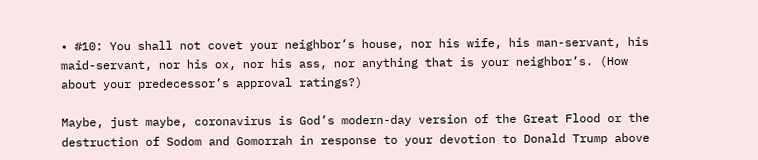• #10: You shall not covet your neighbor’s house, nor his wife, his man-servant, his maid-servant, nor his ox, nor his ass, nor anything that is your neighbor’s. (How about your predecessor’s approval ratings?)

Maybe, just maybe, coronavirus is God’s modern-day version of the Great Flood or the destruction of Sodom and Gomorrah in response to your devotion to Donald Trump above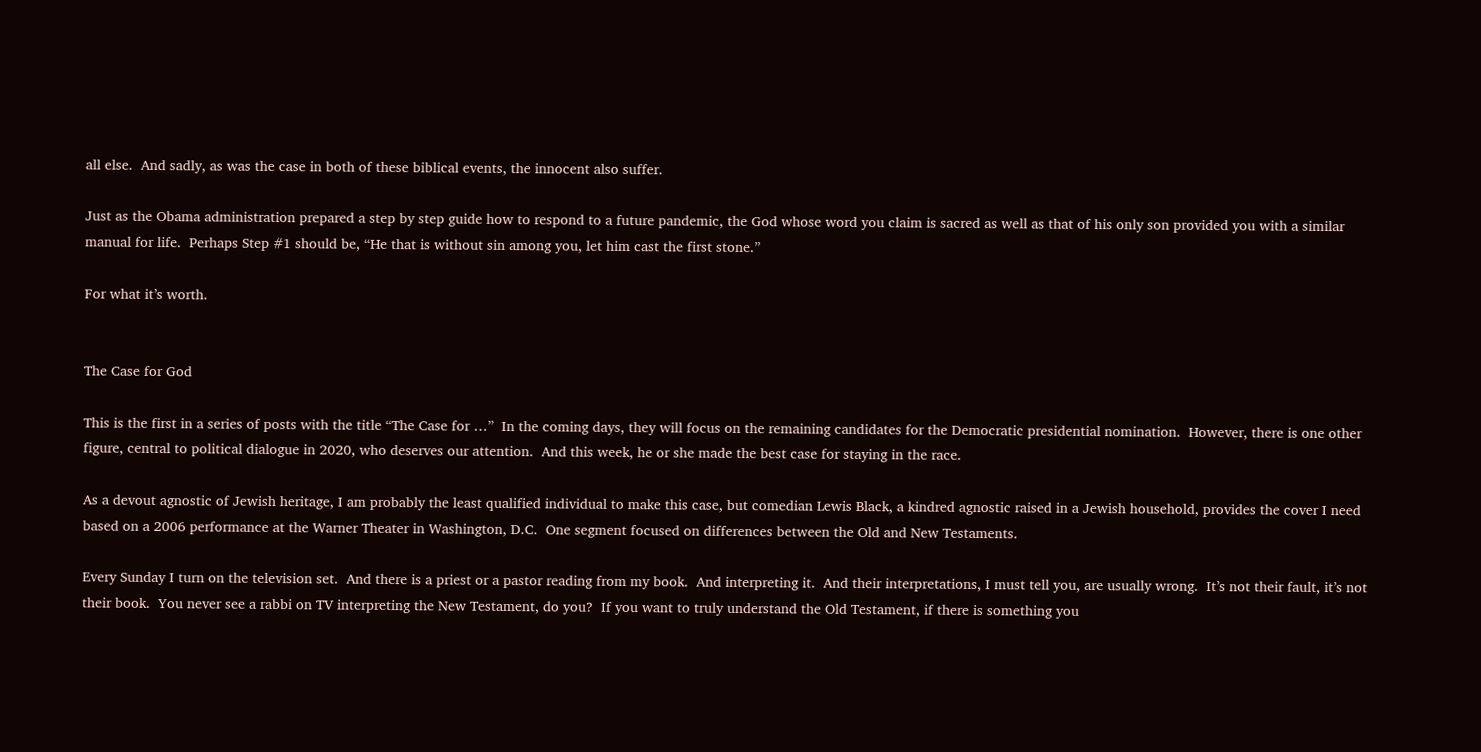all else.  And sadly, as was the case in both of these biblical events, the innocent also suffer.

Just as the Obama administration prepared a step by step guide how to respond to a future pandemic, the God whose word you claim is sacred as well as that of his only son provided you with a similar manual for life.  Perhaps Step #1 should be, “He that is without sin among you, let him cast the first stone.”

For what it’s worth.


The Case for God

This is the first in a series of posts with the title “The Case for …”  In the coming days, they will focus on the remaining candidates for the Democratic presidential nomination.  However, there is one other figure, central to political dialogue in 2020, who deserves our attention.  And this week, he or she made the best case for staying in the race.

As a devout agnostic of Jewish heritage, I am probably the least qualified individual to make this case, but comedian Lewis Black, a kindred agnostic raised in a Jewish household, provides the cover I need based on a 2006 performance at the Warner Theater in Washington, D.C.  One segment focused on differences between the Old and New Testaments.

Every Sunday I turn on the television set.  And there is a priest or a pastor reading from my book.  And interpreting it.  And their interpretations, I must tell you, are usually wrong.  It’s not their fault, it’s not their book.  You never see a rabbi on TV interpreting the New Testament, do you?  If you want to truly understand the Old Testament, if there is something you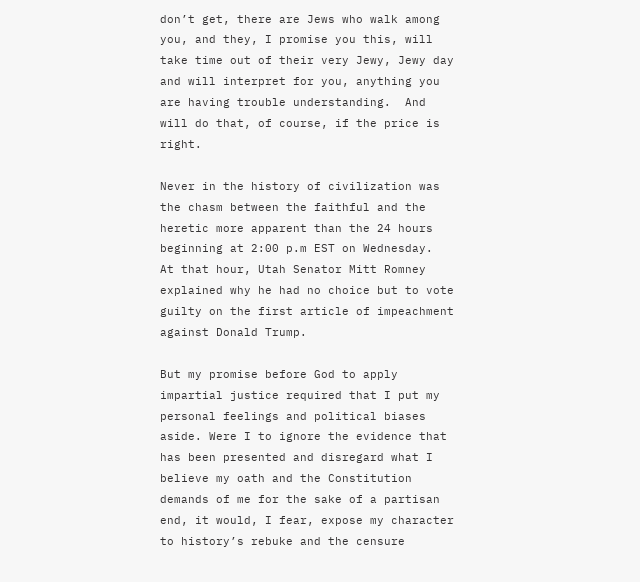don’t get, there are Jews who walk among you, and they, I promise you this, will take time out of their very Jewy, Jewy day and will interpret for you, anything you are having trouble understanding.  And will do that, of course, if the price is right.

Never in the history of civilization was the chasm between the faithful and the heretic more apparent than the 24 hours beginning at 2:00 p.m EST on Wednesday.  At that hour, Utah Senator Mitt Romney explained why he had no choice but to vote guilty on the first article of impeachment against Donald Trump.

But my promise before God to apply impartial justice required that I put my personal feelings and political biases aside. Were I to ignore the evidence that has been presented and disregard what I believe my oath and the Constitution demands of me for the sake of a partisan end, it would, I fear, expose my character to history’s rebuke and the censure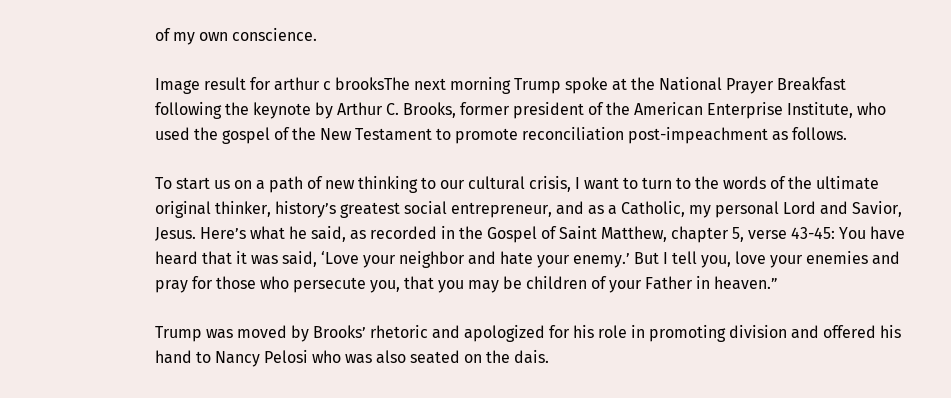of my own conscience.

Image result for arthur c brooksThe next morning Trump spoke at the National Prayer Breakfast following the keynote by Arthur C. Brooks, former president of the American Enterprise Institute, who used the gospel of the New Testament to promote reconciliation post-impeachment as follows.

To start us on a path of new thinking to our cultural crisis, I want to turn to the words of the ultimate original thinker, history’s greatest social entrepreneur, and as a Catholic, my personal Lord and Savior, Jesus. Here’s what he said, as recorded in the Gospel of Saint Matthew, chapter 5, verse 43-45: You have heard that it was said, ‘Love your neighbor and hate your enemy.’ But I tell you, love your enemies and pray for those who persecute you, that you may be children of your Father in heaven.”

Trump was moved by Brooks’ rhetoric and apologized for his role in promoting division and offered his hand to Nancy Pelosi who was also seated on the dais.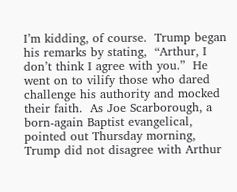I’m kidding, of course.  Trump began his remarks by stating,  “Arthur, I don’t think I agree with you.”  He went on to vilify those who dared challenge his authority and mocked their faith.  As Joe Scarborough, a born-again Baptist evangelical, pointed out Thursday morning, Trump did not disagree with Arthur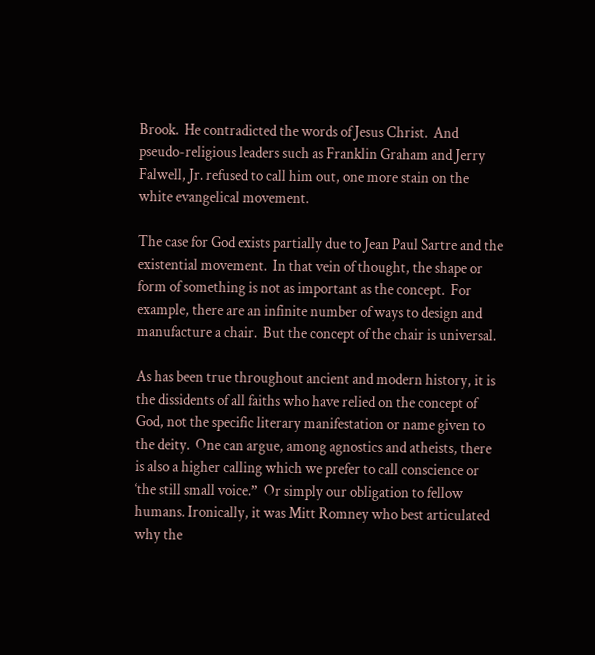Brook.  He contradicted the words of Jesus Christ.  And pseudo-religious leaders such as Franklin Graham and Jerry Falwell, Jr. refused to call him out, one more stain on the white evangelical movement.

The case for God exists partially due to Jean Paul Sartre and the existential movement.  In that vein of thought, the shape or form of something is not as important as the concept.  For example, there are an infinite number of ways to design and manufacture a chair.  But the concept of the chair is universal.

As has been true throughout ancient and modern history, it is the dissidents of all faiths who have relied on the concept of God, not the specific literary manifestation or name given to the deity.  One can argue, among agnostics and atheists, there is also a higher calling which we prefer to call conscience or ‘the still small voice.”  Or simply our obligation to fellow humans. Ironically, it was Mitt Romney who best articulated why the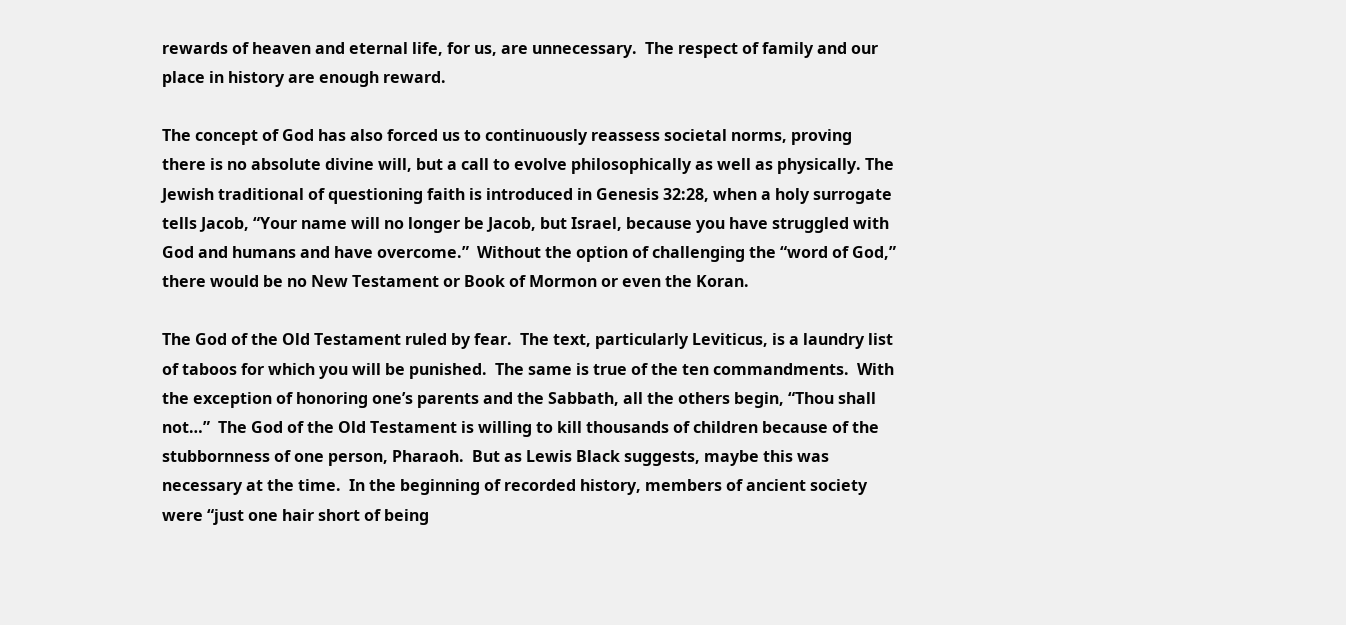rewards of heaven and eternal life, for us, are unnecessary.  The respect of family and our place in history are enough reward.

The concept of God has also forced us to continuously reassess societal norms, proving there is no absolute divine will, but a call to evolve philosophically as well as physically. The Jewish traditional of questioning faith is introduced in Genesis 32:28, when a holy surrogate tells Jacob, “Your name will no longer be Jacob, but Israel, because you have struggled with God and humans and have overcome.”  Without the option of challenging the “word of God,” there would be no New Testament or Book of Mormon or even the Koran.

The God of the Old Testament ruled by fear.  The text, particularly Leviticus, is a laundry list of taboos for which you will be punished.  The same is true of the ten commandments.  With the exception of honoring one’s parents and the Sabbath, all the others begin, “Thou shall not…”  The God of the Old Testament is willing to kill thousands of children because of the stubbornness of one person, Pharaoh.  But as Lewis Black suggests, maybe this was necessary at the time.  In the beginning of recorded history, members of ancient society were “just one hair short of being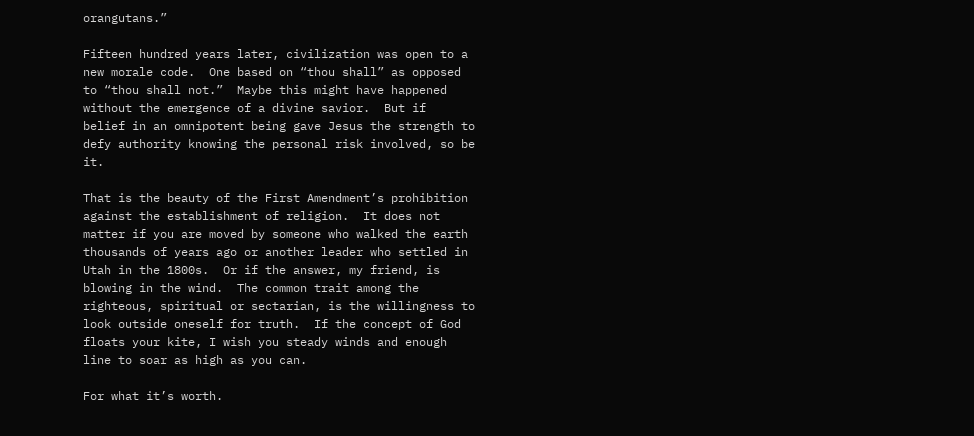orangutans.”

Fifteen hundred years later, civilization was open to a new morale code.  One based on “thou shall” as opposed to “thou shall not.”  Maybe this might have happened without the emergence of a divine savior.  But if  belief in an omnipotent being gave Jesus the strength to defy authority knowing the personal risk involved, so be it.

That is the beauty of the First Amendment’s prohibition against the establishment of religion.  It does not matter if you are moved by someone who walked the earth thousands of years ago or another leader who settled in Utah in the 1800s.  Or if the answer, my friend, is blowing in the wind.  The common trait among the righteous, spiritual or sectarian, is the willingness to look outside oneself for truth.  If the concept of God floats your kite, I wish you steady winds and enough line to soar as high as you can.

For what it’s worth.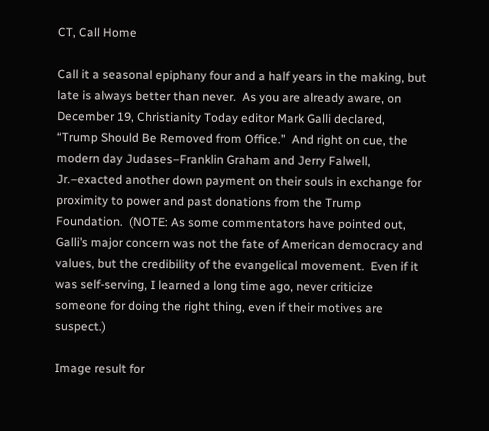CT, Call Home

Call it a seasonal epiphany four and a half years in the making, but late is always better than never.  As you are already aware, on December 19, Christianity Today editor Mark Galli declared, “Trump Should Be Removed from Office.”  And right on cue, the modern day Judases–Franklin Graham and Jerry Falwell, Jr.–exacted another down payment on their souls in exchange for proximity to power and past donations from the Trump Foundation.  (NOTE: As some commentators have pointed out, Galli’s major concern was not the fate of American democracy and values, but the credibility of the evangelical movement.  Even if it was self-serving, I learned a long time ago, never criticize someone for doing the right thing, even if their motives are suspect.)

Image result for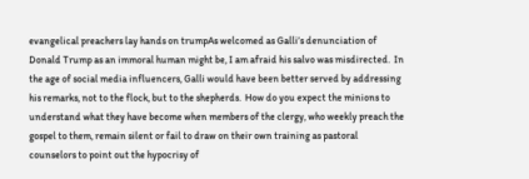evangelical preachers lay hands on trumpAs welcomed as Galli’s denunciation of Donald Trump as an immoral human might be, I am afraid his salvo was misdirected.  In the age of social media influencers, Galli would have been better served by addressing his remarks, not to the flock, but to the shepherds.  How do you expect the minions to understand what they have become when members of the clergy, who weekly preach the gospel to them, remain silent or fail to draw on their own training as pastoral counselors to point out the hypocrisy of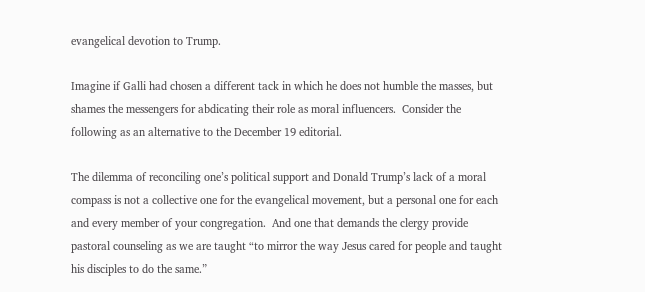evangelical devotion to Trump.

Imagine if Galli had chosen a different tack in which he does not humble the masses, but shames the messengers for abdicating their role as moral influencers.  Consider the following as an alternative to the December 19 editorial.

The dilemma of reconciling one’s political support and Donald Trump’s lack of a moral compass is not a collective one for the evangelical movement, but a personal one for each and every member of your congregation.  And one that demands the clergy provide pastoral counseling as we are taught “to mirror the way Jesus cared for people and taught his disciples to do the same.”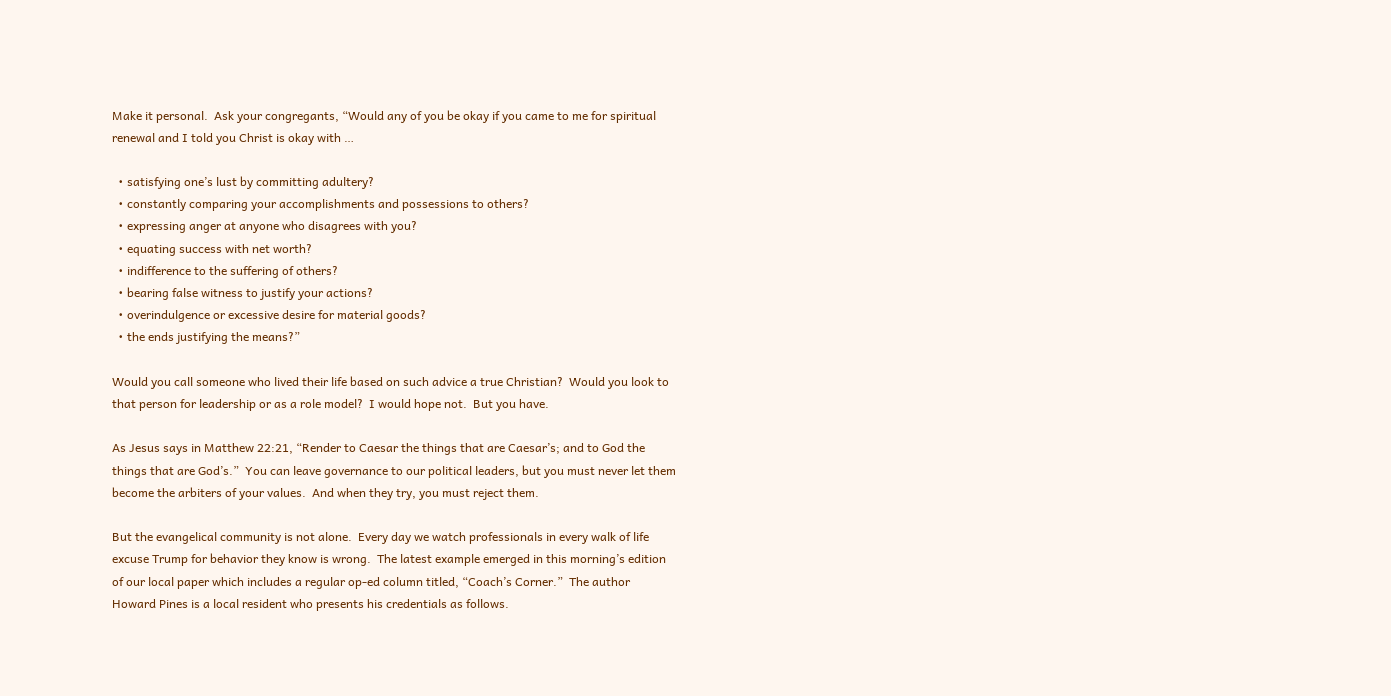Make it personal.  Ask your congregants, “Would any of you be okay if you came to me for spiritual renewal and I told you Christ is okay with …

  • satisfying one’s lust by committing adultery?
  • constantly comparing your accomplishments and possessions to others?
  • expressing anger at anyone who disagrees with you?
  • equating success with net worth?
  • indifference to the suffering of others?
  • bearing false witness to justify your actions?
  • overindulgence or excessive desire for material goods?
  • the ends justifying the means?”

Would you call someone who lived their life based on such advice a true Christian?  Would you look to that person for leadership or as a role model?  I would hope not.  But you have.

As Jesus says in Matthew 22:21, “Render to Caesar the things that are Caesar’s; and to God the things that are God’s.”  You can leave governance to our political leaders, but you must never let them become the arbiters of your values.  And when they try, you must reject them.

But the evangelical community is not alone.  Every day we watch professionals in every walk of life excuse Trump for behavior they know is wrong.  The latest example emerged in this morning’s edition of our local paper which includes a regular op-ed column titled, “Coach’s Corner.”  The author Howard Pines is a local resident who presents his credentials as follows.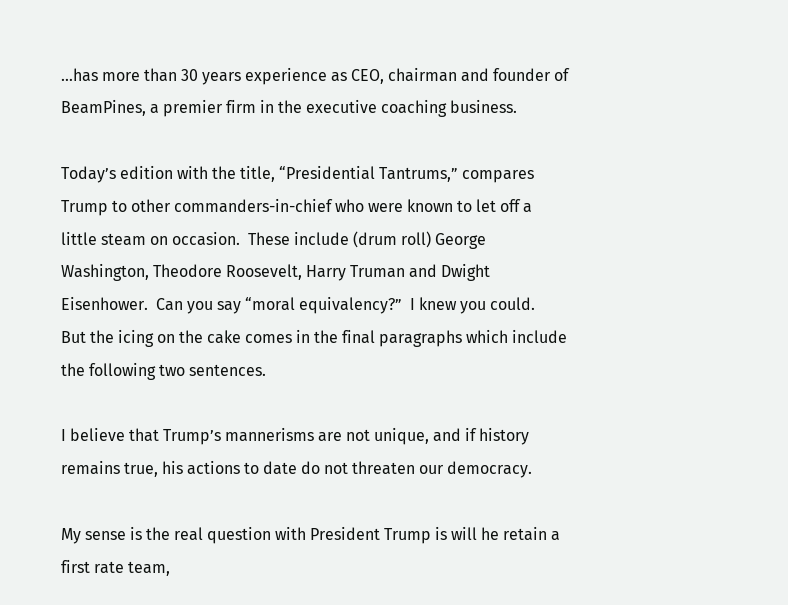…has more than 30 years experience as CEO, chairman and founder of BeamPines, a premier firm in the executive coaching business.

Today’s edition with the title, “Presidential Tantrums,” compares Trump to other commanders-in-chief who were known to let off a little steam on occasion.  These include (drum roll) George Washington, Theodore Roosevelt, Harry Truman and Dwight Eisenhower.  Can you say “moral equivalency?”  I knew you could.   But the icing on the cake comes in the final paragraphs which include the following two sentences.

I believe that Trump’s mannerisms are not unique, and if history remains true, his actions to date do not threaten our democracy.

My sense is the real question with President Trump is will he retain a first rate team,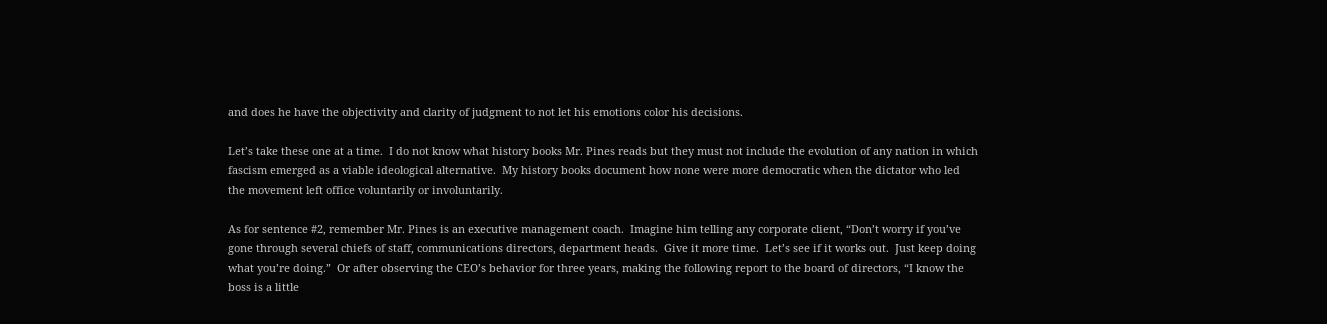and does he have the objectivity and clarity of judgment to not let his emotions color his decisions.

Let’s take these one at a time.  I do not know what history books Mr. Pines reads but they must not include the evolution of any nation in which fascism emerged as a viable ideological alternative.  My history books document how none were more democratic when the dictator who led the movement left office voluntarily or involuntarily.

As for sentence #2, remember Mr. Pines is an executive management coach.  Imagine him telling any corporate client, “Don’t worry if you’ve gone through several chiefs of staff, communications directors, department heads.  Give it more time.  Let’s see if it works out.  Just keep doing what you’re doing.”  Or after observing the CEO’s behavior for three years, making the following report to the board of directors, “I know the boss is a little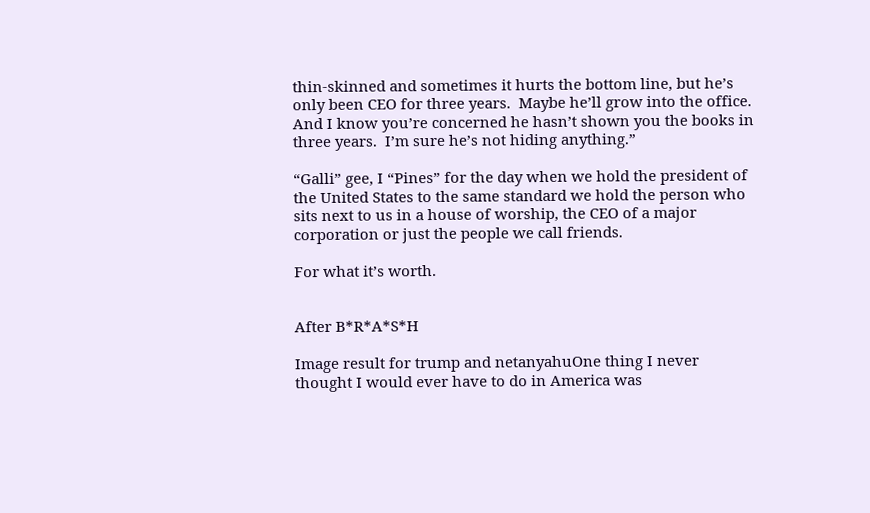thin-skinned and sometimes it hurts the bottom line, but he’s only been CEO for three years.  Maybe he’ll grow into the office.  And I know you’re concerned he hasn’t shown you the books in three years.  I’m sure he’s not hiding anything.”

“Galli” gee, I “Pines” for the day when we hold the president of the United States to the same standard we hold the person who sits next to us in a house of worship, the CEO of a major corporation or just the people we call friends.

For what it’s worth.


After B*R*A*S*H

Image result for trump and netanyahuOne thing I never thought I would ever have to do in America was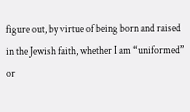figure out, by virtue of being born and raised in the Jewish faith, whether I am “uniformed” or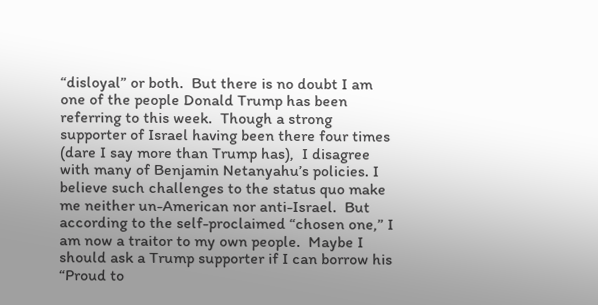“disloyal” or both.  But there is no doubt I am one of the people Donald Trump has been referring to this week.  Though a strong supporter of Israel having been there four times (dare I say more than Trump has),  I disagree with many of Benjamin Netanyahu’s policies. I believe such challenges to the status quo make me neither un-American nor anti-Israel.  But according to the self-proclaimed “chosen one,” I am now a traitor to my own people.  Maybe I should ask a Trump supporter if I can borrow his “Proud to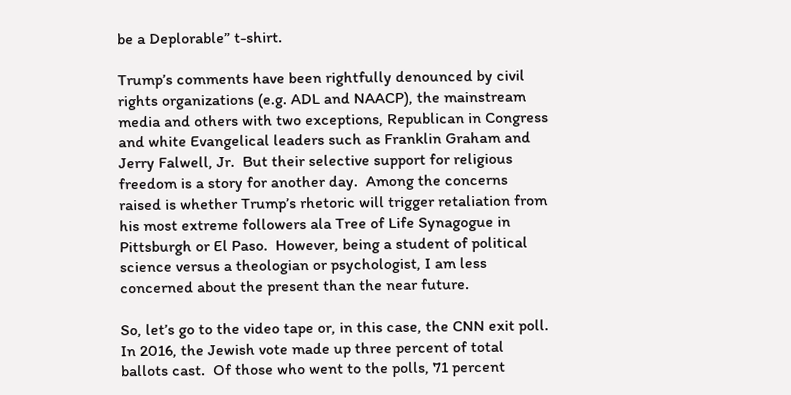be a Deplorable” t-shirt.

Trump’s comments have been rightfully denounced by civil rights organizations (e.g. ADL and NAACP), the mainstream media and others with two exceptions, Republican in Congress and white Evangelical leaders such as Franklin Graham and Jerry Falwell, Jr.  But their selective support for religious freedom is a story for another day.  Among the concerns raised is whether Trump’s rhetoric will trigger retaliation from his most extreme followers ala Tree of Life Synagogue in Pittsburgh or El Paso.  However, being a student of political science versus a theologian or psychologist, I am less concerned about the present than the near future.

So, let’s go to the video tape or, in this case, the CNN exit poll.  In 2016, the Jewish vote made up three percent of total ballots cast.  Of those who went to the polls, 71 percent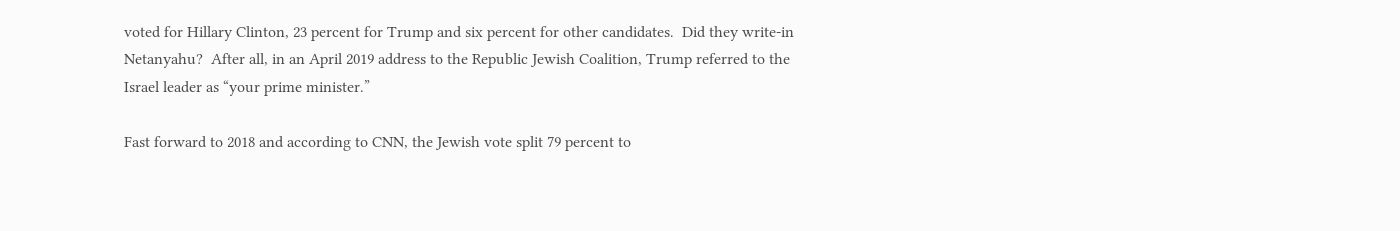voted for Hillary Clinton, 23 percent for Trump and six percent for other candidates.  Did they write-in Netanyahu?  After all, in an April 2019 address to the Republic Jewish Coalition, Trump referred to the Israel leader as “your prime minister.”

Fast forward to 2018 and according to CNN, the Jewish vote split 79 percent to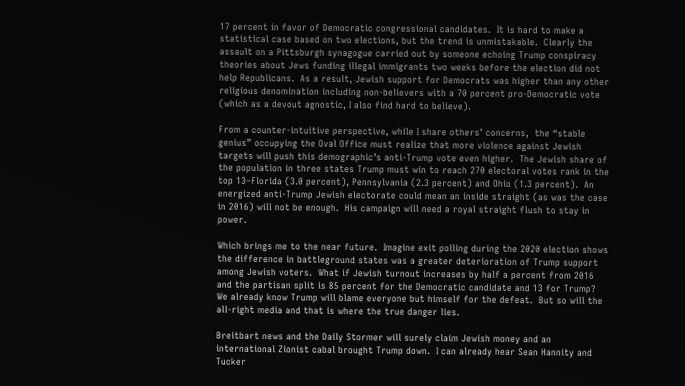17 percent in favor of Democratic congressional candidates.  It is hard to make a statistical case based on two elections, but the trend is unmistakable.  Clearly the assault on a Pittsburgh synagogue carried out by someone echoing Trump conspiracy theories about Jews funding illegal immigrants two weeks before the election did not help Republicans.  As a result, Jewish support for Democrats was higher than any other religious denomination including non-believers with a 70 percent pro-Democratic vote (which as a devout agnostic, I also find hard to believe).

From a counter-intuitive perspective, while I share others’ concerns,  the “stable genius” occupying the Oval Office must realize that more violence against Jewish targets will push this demographic’s anti-Trump vote even higher.  The Jewish share of the population in three states Trump must win to reach 270 electoral votes rank in the top 13–Florida (3.0 percent), Pennsylvania (2.3 percent) and Ohio (1.3 percent).  An energized anti-Trump Jewish electorate could mean an inside straight (as was the case in 2016) will not be enough.  His campaign will need a royal straight flush to stay in power.

Which brings me to the near future.  Imagine exit polling during the 2020 election shows the difference in battleground states was a greater deterioration of Trump support among Jewish voters.  What if Jewish turnout increases by half a percent from 2016 and the partisan split is 85 percent for the Democratic candidate and 13 for Trump?  We already know Trump will blame everyone but himself for the defeat.  But so will the all-right media and that is where the true danger lies.

Breitbart news and the Daily Stormer will surely claim Jewish money and an international Zionist cabal brought Trump down.  I can already hear Sean Hannity and Tucker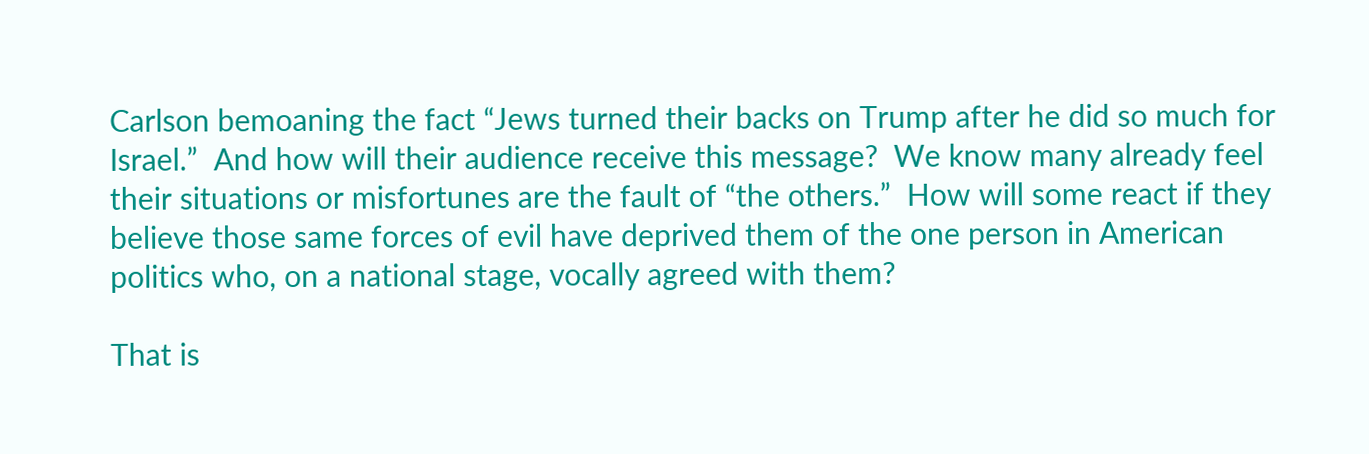Carlson bemoaning the fact “Jews turned their backs on Trump after he did so much for Israel.”  And how will their audience receive this message?  We know many already feel their situations or misfortunes are the fault of “the others.”  How will some react if they believe those same forces of evil have deprived them of the one person in American politics who, on a national stage, vocally agreed with them?

That is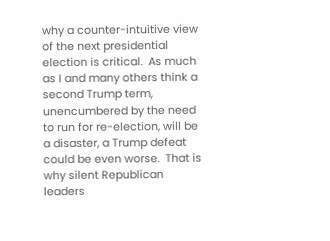why a counter-intuitive view of the next presidential election is critical.  As much as I and many others think a second Trump term, unencumbered by the need to run for re-election, will be a disaster, a Trump defeat could be even worse.  That is why silent Republican leaders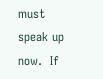must speak up now.  If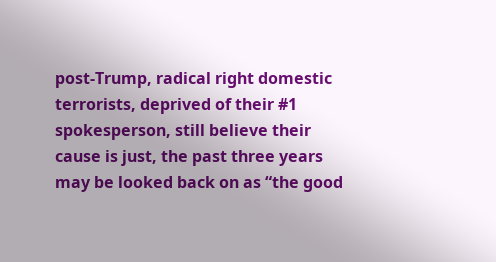post-Trump, radical right domestic terrorists, deprived of their #1 spokesperson, still believe their cause is just, the past three years may be looked back on as “the good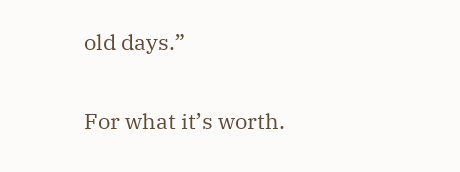old days.”

For what it’s worth.